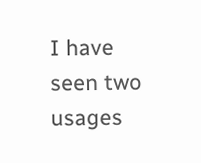I have seen two usages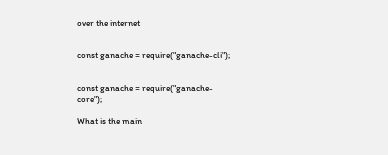over the internet


const ganache = require("ganache-cli");


const ganache = require("ganache-core");

What is the main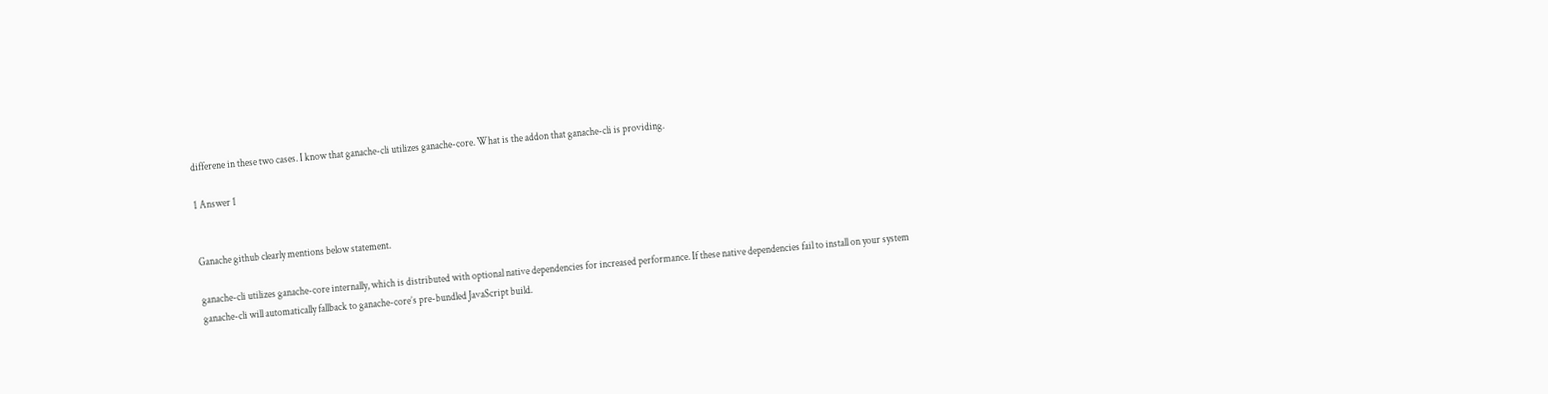differene in these two cases. I know that ganache-cli utilizes ganache-core. What is the addon that ganache-cli is providing.

1 Answer 1


Ganache github clearly mentions below statement.

ganache-cli utilizes ganache-core internally, which is distributed with optional native dependencies for increased performance. If these native dependencies fail to install on your system ganache-cli will automatically fallback to ganache-core’s pre-bundled JavaScript build.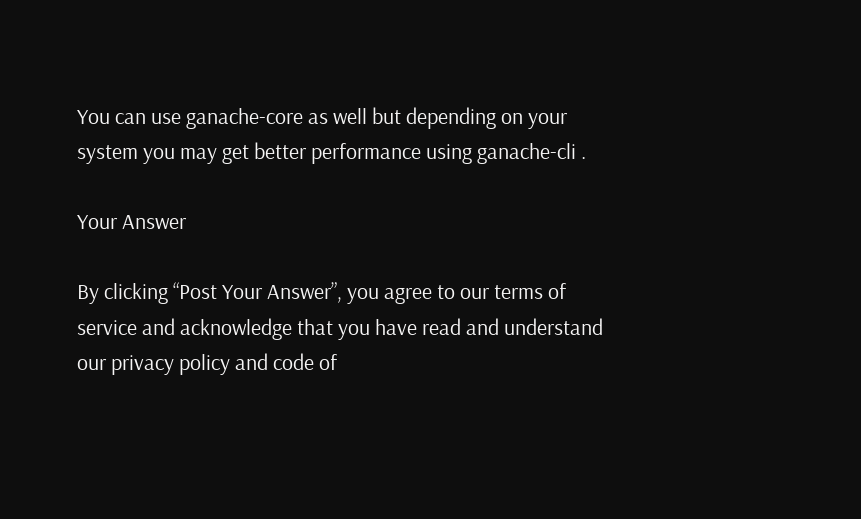You can use ganache-core as well but depending on your system you may get better performance using ganache-cli .

Your Answer

By clicking “Post Your Answer”, you agree to our terms of service and acknowledge that you have read and understand our privacy policy and code of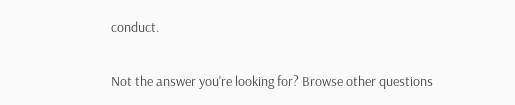conduct.

Not the answer you're looking for? Browse other questions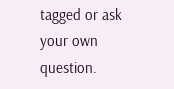tagged or ask your own question.